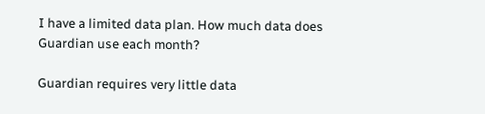I have a limited data plan. How much data does Guardian use each month?

Guardian requires very little data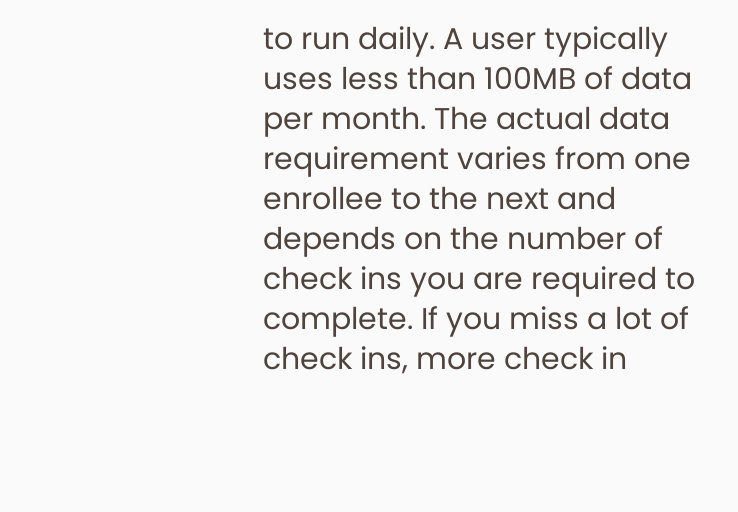to run daily. A user typically uses less than 100MB of data per month. The actual data requirement varies from one enrollee to the next and depends on the number of check ins you are required to complete. If you miss a lot of check ins, more check in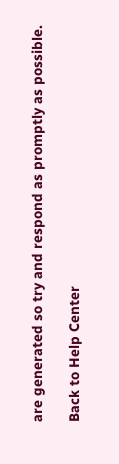are generated so try and respond as promptly as possible.

Back to Help Center